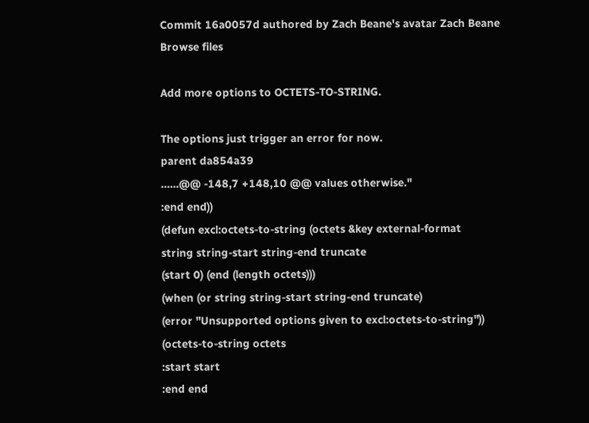Commit 16a0057d authored by Zach Beane's avatar Zach Beane
Browse files

Add more options to OCTETS-TO-STRING.

The options just trigger an error for now.
parent da854a39
......@@ -148,7 +148,10 @@ values otherwise."
:end end))
(defun excl:octets-to-string (octets &key external-format
string string-start string-end truncate
(start 0) (end (length octets)))
(when (or string string-start string-end truncate)
(error "Unsupported options given to excl:octets-to-string"))
(octets-to-string octets
:start start
:end end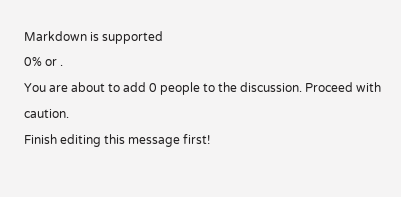Markdown is supported
0% or .
You are about to add 0 people to the discussion. Proceed with caution.
Finish editing this message first!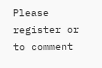Please register or to comment